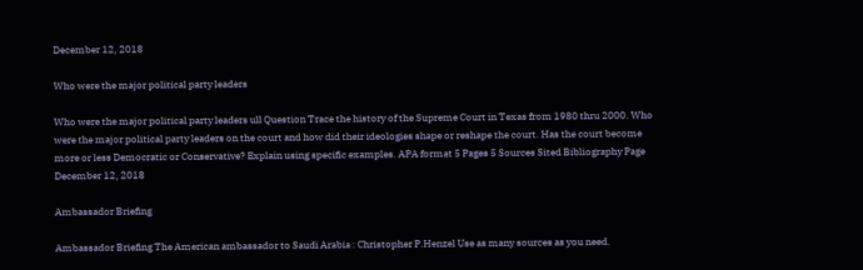December 12, 2018

Who were the major political party leaders

Who were the major political party leaders ull Question Trace the history of the Supreme Court in Texas from 1980 thru 2000. Who were the major political party leaders on the court and how did their ideologies shape or reshape the court. Has the court become more or less Democratic or Conservative? Explain using specific examples. APA format 5 Pages 5 Sources Sited Bibliography Page
December 12, 2018

Ambassador Briefing

Ambassador Briefing The American ambassador to Saudi Arabia : Christopher P.Henzel Use as many sources as you need.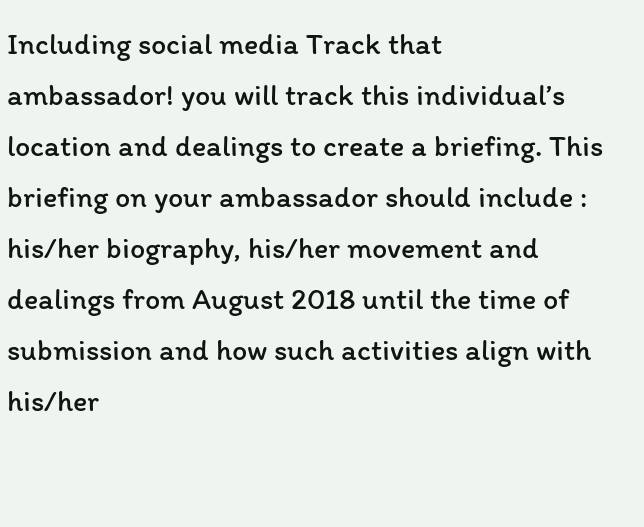Including social media Track that ambassador! you will track this individual’s location and dealings to create a briefing. This briefing on your ambassador should include : his/her biography, his/her movement and dealings from August 2018 until the time of submission and how such activities align with his/her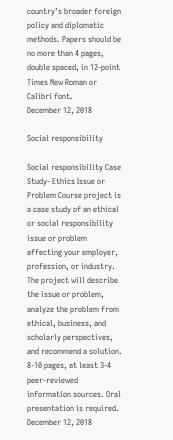country’s broader foreign policy and diplomatic methods. Papers should be no more than 4 pages, double spaced, in 12-point Times New Roman or Calibri font.
December 12, 2018

Social responsibility

Social responsibility Case Study- Ethics Issue or Problem Course project is a case study of an ethical or social responsibility issue or problem affecting your employer, profession, or industry. The project will describe the issue or problem, analyze the problem from ethical, business, and scholarly perspectives, and recommend a solution. 8-10 pages, at least 3-4 peer-reviewed information sources. Oral presentation is required.
December 12, 2018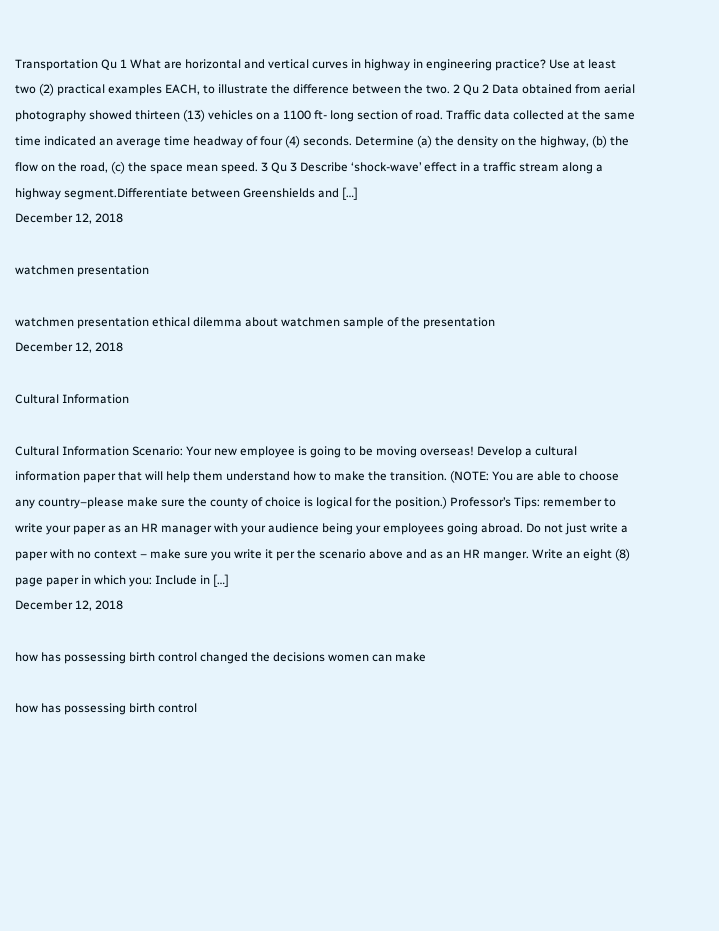Transportation Qu 1 What are horizontal and vertical curves in highway in engineering practice? Use at least two (2) practical examples EACH, to illustrate the difference between the two. 2 Qu 2 Data obtained from aerial photography showed thirteen (13) vehicles on a 1100 ft- long section of road. Traffic data collected at the same time indicated an average time headway of four (4) seconds. Determine (a) the density on the highway, (b) the flow on the road, (c) the space mean speed. 3 Qu 3 Describe ‘shock-wave’ effect in a traffic stream along a highway segment.Differentiate between Greenshields and […]
December 12, 2018

watchmen presentation

watchmen presentation ethical dilemma about watchmen sample of the presentation
December 12, 2018

Cultural Information

Cultural Information Scenario: Your new employee is going to be moving overseas! Develop a cultural information paper that will help them understand how to make the transition. (NOTE: You are able to choose any country–please make sure the county of choice is logical for the position.) Professor’s Tips: remember to write your paper as an HR manager with your audience being your employees going abroad. Do not just write a paper with no context – make sure you write it per the scenario above and as an HR manger. Write an eight (8) page paper in which you: Include in […]
December 12, 2018

how has possessing birth control changed the decisions women can make

how has possessing birth control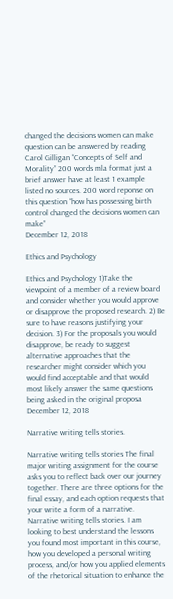changed the decisions women can make question can be answered by reading Carol Gilligan “Concepts of Self and Morality” 200 words mla format just a brief answer have at least 1 example listed no sources. 200 word reponse on this question “how has possessing birth control changed the decisions women can make”
December 12, 2018

Ethics and Psychology

Ethics and Psychology 1)Take the viewpoint of a member of a review board and consider whether you would approve or disapprove the proposed research. 2) Be sure to have reasons justifying your decision. 3) For the proposals you would disapprove, be ready to suggest alternative approaches that the researcher might consider which you would find acceptable and that would most likely answer the same questions being asked in the original proposa
December 12, 2018

Narrative writing tells stories.

Narrative writing tells stories The final major writing assignment for the course asks you to reflect back over our journey together. There are three options for the final essay, and each option requests that your write a form of a narrative. Narrative writing tells stories. I am looking to best understand the lessons you found most important in this course, how you developed a personal writing process, and/or how you applied elements of the rhetorical situation to enhance the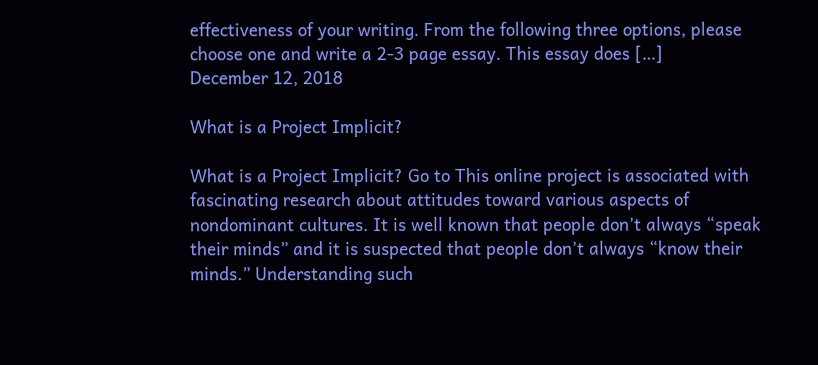effectiveness of your writing. From the following three options, please choose one and write a 2-3 page essay. This essay does […]
December 12, 2018

What is a Project Implicit?

What is a Project Implicit? Go to This online project is associated with fascinating research about attitudes toward various aspects of nondominant cultures. It is well known that people don’t always “speak their minds” and it is suspected that people don’t always “know their minds.” Understanding such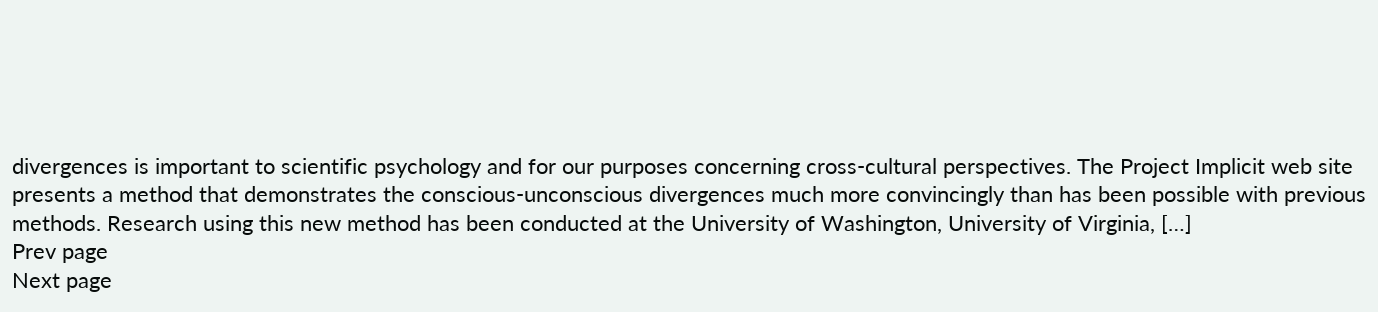divergences is important to scientific psychology and for our purposes concerning cross-cultural perspectives. The Project Implicit web site presents a method that demonstrates the conscious-unconscious divergences much more convincingly than has been possible with previous methods. Research using this new method has been conducted at the University of Washington, University of Virginia, […]
Prev page
Next page